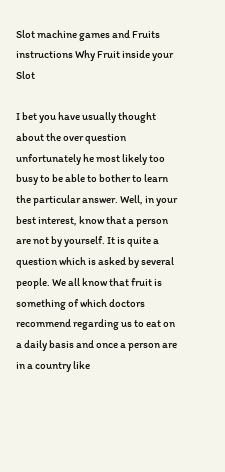Slot machine games and Fruits instructions Why Fruit inside your Slot

I bet you have usually thought about the over question unfortunately he most likely too busy to be able to bother to learn the particular answer. Well, in your best interest, know that a person are not by yourself. It is quite a question which is asked by several people. We all know that fruit is something of which doctors recommend regarding us to eat on a daily basis and once a person are in a country like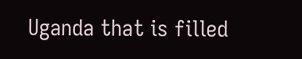Uganda that is filled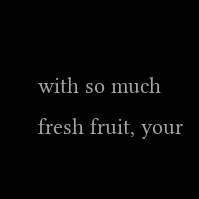with so much fresh fruit, your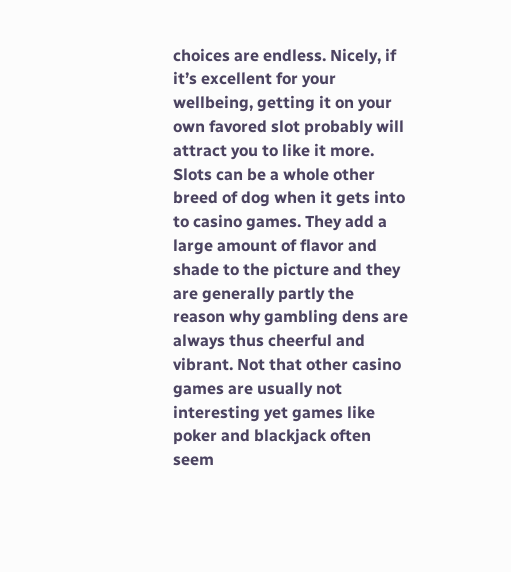choices are endless. Nicely, if it’s excellent for your wellbeing, getting it on your own favored slot probably will attract you to like it more.
Slots can be a whole other breed of dog when it gets into to casino games. They add a large amount of flavor and shade to the picture and they are generally partly the reason why gambling dens are always thus cheerful and vibrant. Not that other casino games are usually not interesting yet games like poker and blackjack often seem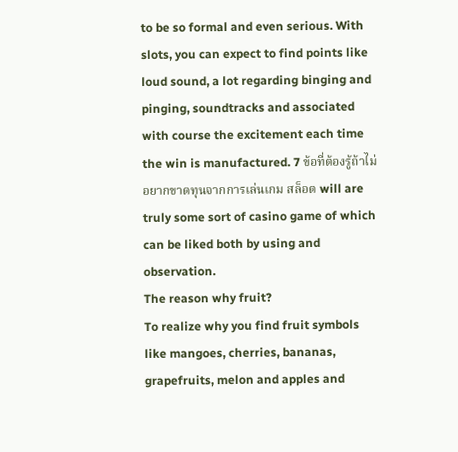to be so formal and even serious. With slots, you can expect to find points like loud sound, a lot regarding binging and pinging, soundtracks and associated with course the excitement each time the win is manufactured. 7 ข้อที่ต้องรู้ถ้าไม่อยากขาดทุนจากการเล่นเกม สล็อต will are truly some sort of casino game of which can be liked both by using and observation.
The reason why fruit?
To realize why you find fruit symbols like mangoes, cherries, bananas, grapefruits, melon and apples and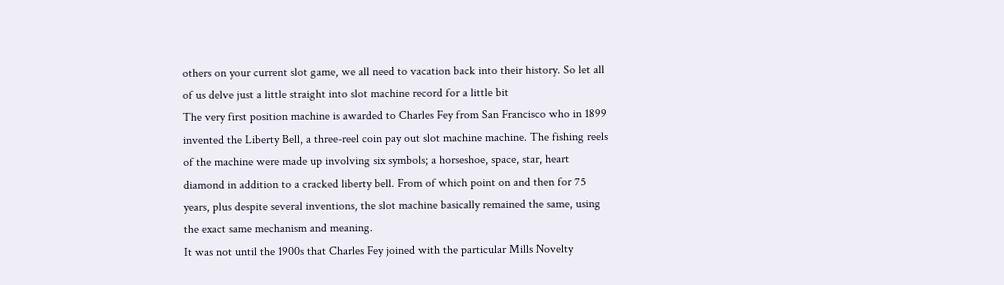others on your current slot game, we all need to vacation back into their history. So let all of us delve just a little straight into slot machine record for a little bit
The very first position machine is awarded to Charles Fey from San Francisco who in 1899 invented the Liberty Bell, a three-reel coin pay out slot machine machine. The fishing reels of the machine were made up involving six symbols; a horseshoe, space, star, heart diamond in addition to a cracked liberty bell. From of which point on and then for 75 years, plus despite several inventions, the slot machine basically remained the same, using the exact same mechanism and meaning.
It was not until the 1900s that Charles Fey joined with the particular Mills Novelty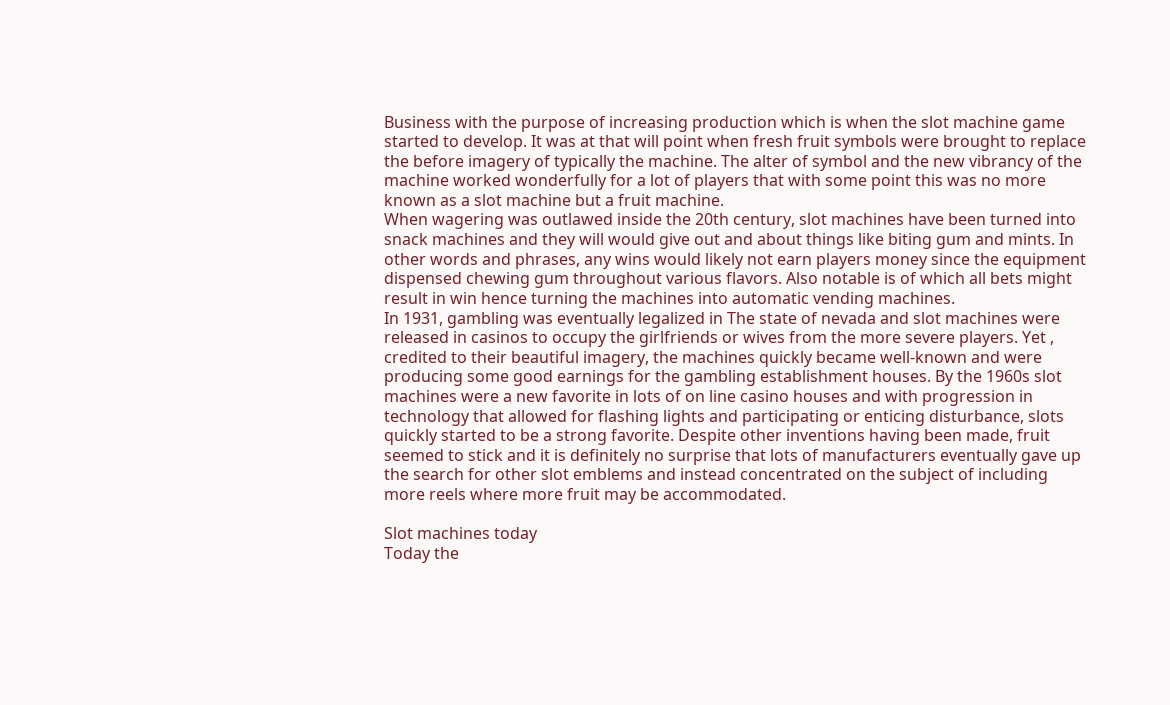Business with the purpose of increasing production which is when the slot machine game started to develop. It was at that will point when fresh fruit symbols were brought to replace the before imagery of typically the machine. The alter of symbol and the new vibrancy of the machine worked wonderfully for a lot of players that with some point this was no more known as a slot machine but a fruit machine.
When wagering was outlawed inside the 20th century, slot machines have been turned into snack machines and they will would give out and about things like biting gum and mints. In other words and phrases, any wins would likely not earn players money since the equipment dispensed chewing gum throughout various flavors. Also notable is of which all bets might result in win hence turning the machines into automatic vending machines.
In 1931, gambling was eventually legalized in The state of nevada and slot machines were released in casinos to occupy the girlfriends or wives from the more severe players. Yet , credited to their beautiful imagery, the machines quickly became well-known and were producing some good earnings for the gambling establishment houses. By the 1960s slot machines were a new favorite in lots of on line casino houses and with progression in technology that allowed for flashing lights and participating or enticing disturbance, slots quickly started to be a strong favorite. Despite other inventions having been made, fruit seemed to stick and it is definitely no surprise that lots of manufacturers eventually gave up the search for other slot emblems and instead concentrated on the subject of including more reels where more fruit may be accommodated.

Slot machines today
Today the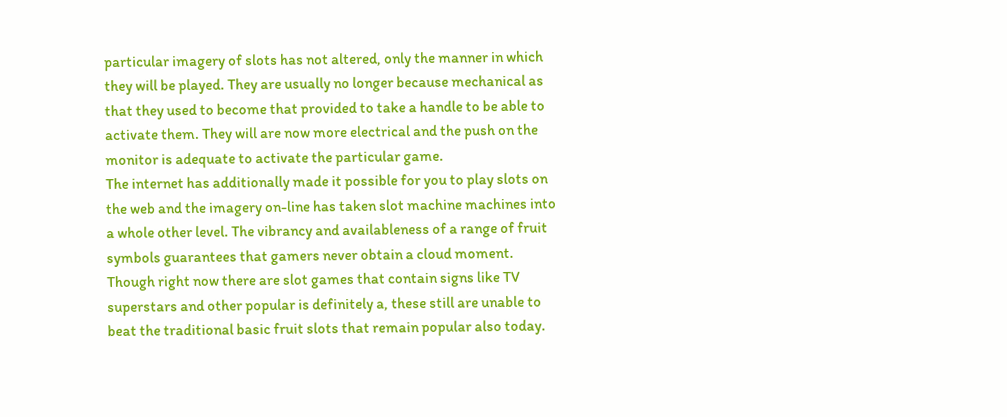particular imagery of slots has not altered, only the manner in which they will be played. They are usually no longer because mechanical as that they used to become that provided to take a handle to be able to activate them. They will are now more electrical and the push on the monitor is adequate to activate the particular game.
The internet has additionally made it possible for you to play slots on the web and the imagery on-line has taken slot machine machines into a whole other level. The vibrancy and availableness of a range of fruit symbols guarantees that gamers never obtain a cloud moment. Though right now there are slot games that contain signs like TV superstars and other popular is definitely a, these still are unable to beat the traditional basic fruit slots that remain popular also today.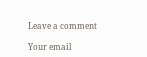Leave a comment

Your email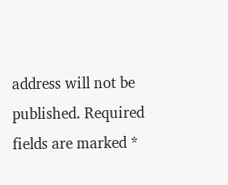address will not be published. Required fields are marked *